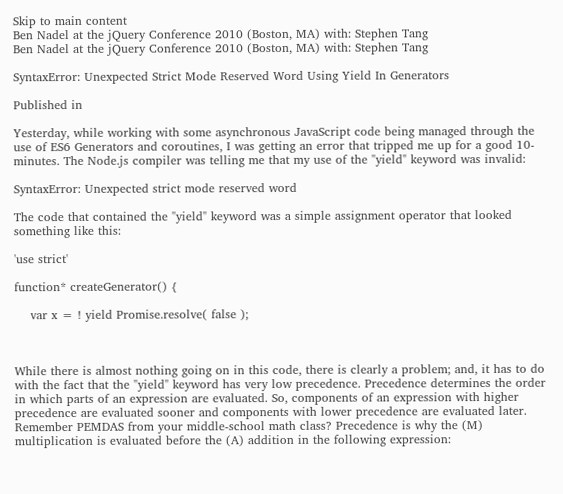Skip to main content
Ben Nadel at the jQuery Conference 2010 (Boston, MA) with: Stephen Tang
Ben Nadel at the jQuery Conference 2010 (Boston, MA) with: Stephen Tang

SyntaxError: Unexpected Strict Mode Reserved Word Using Yield In Generators

Published in

Yesterday, while working with some asynchronous JavaScript code being managed through the use of ES6 Generators and coroutines, I was getting an error that tripped me up for a good 10-minutes. The Node.js compiler was telling me that my use of the "yield" keyword was invalid:

SyntaxError: Unexpected strict mode reserved word

The code that contained the "yield" keyword was a simple assignment operator that looked something like this:

'use strict'

function* createGenerator() {

    var x = ! yield Promise.resolve( false );



While there is almost nothing going on in this code, there is clearly a problem; and, it has to do with the fact that the "yield" keyword has very low precedence. Precedence determines the order in which parts of an expression are evaluated. So, components of an expression with higher precedence are evaluated sooner and components with lower precedence are evaluated later. Remember PEMDAS from your middle-school math class? Precedence is why the (M) multiplication is evaluated before the (A) addition in the following expression: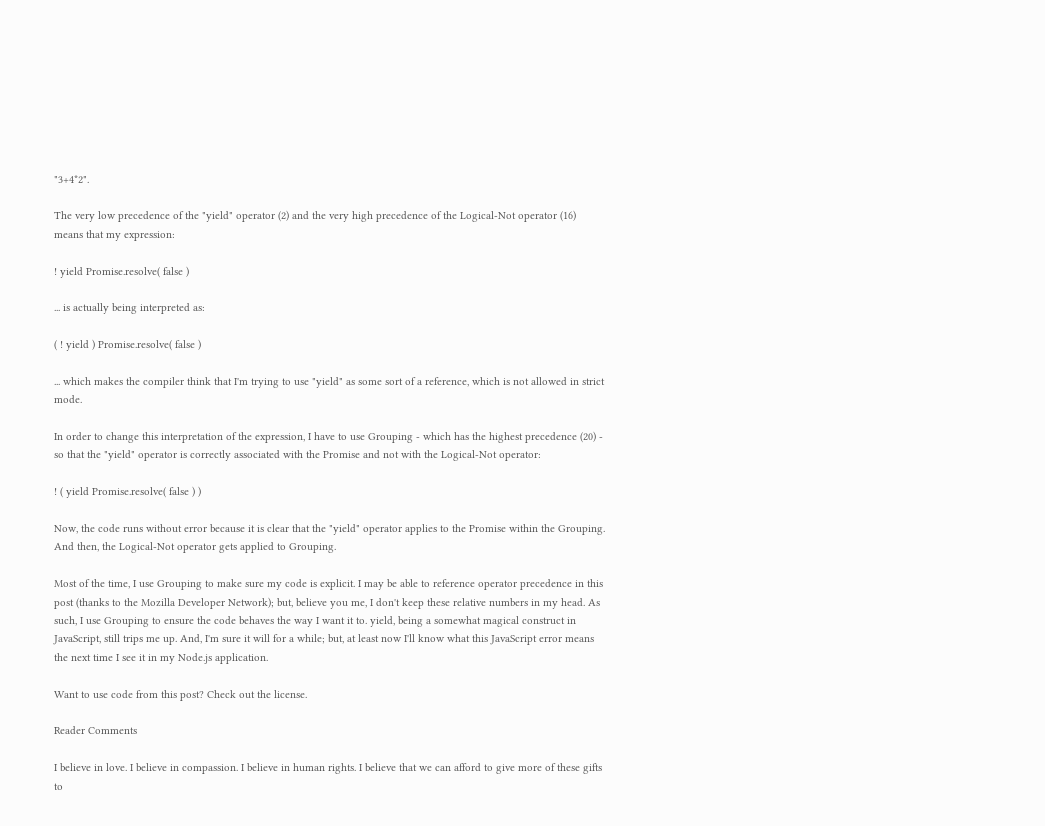"3+4*2".

The very low precedence of the "yield" operator (2) and the very high precedence of the Logical-Not operator (16) means that my expression:

! yield Promise.resolve( false )

... is actually being interpreted as:

( ! yield ) Promise.resolve( false )

... which makes the compiler think that I'm trying to use "yield" as some sort of a reference, which is not allowed in strict mode.

In order to change this interpretation of the expression, I have to use Grouping - which has the highest precedence (20) - so that the "yield" operator is correctly associated with the Promise and not with the Logical-Not operator:

! ( yield Promise.resolve( false ) )

Now, the code runs without error because it is clear that the "yield" operator applies to the Promise within the Grouping. And then, the Logical-Not operator gets applied to Grouping.

Most of the time, I use Grouping to make sure my code is explicit. I may be able to reference operator precedence in this post (thanks to the Mozilla Developer Network); but, believe you me, I don't keep these relative numbers in my head. As such, I use Grouping to ensure the code behaves the way I want it to. yield, being a somewhat magical construct in JavaScript, still trips me up. And, I'm sure it will for a while; but, at least now I'll know what this JavaScript error means the next time I see it in my Node.js application.

Want to use code from this post? Check out the license.

Reader Comments

I believe in love. I believe in compassion. I believe in human rights. I believe that we can afford to give more of these gifts to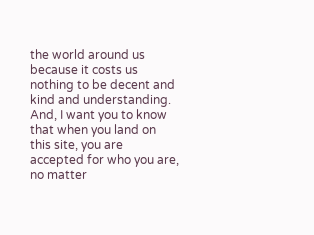the world around us because it costs us nothing to be decent and kind and understanding. And, I want you to know that when you land on this site, you are accepted for who you are, no matter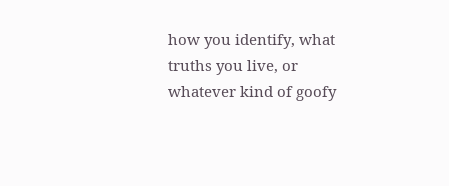how you identify, what truths you live, or whatever kind of goofy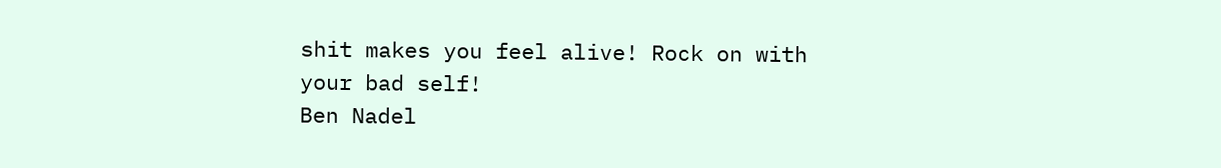shit makes you feel alive! Rock on with your bad self!
Ben Nadel